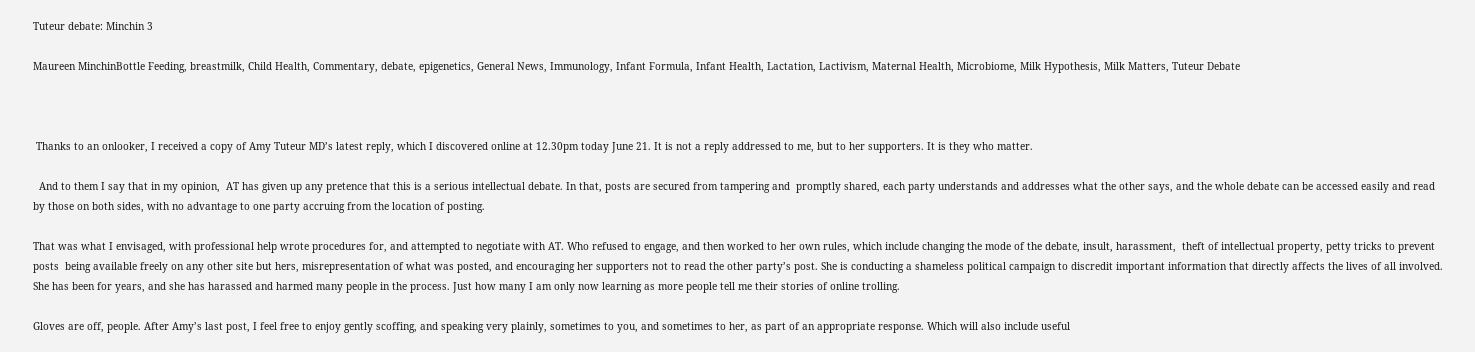Tuteur debate: Minchin 3

Maureen MinchinBottle Feeding, breastmilk, Child Health, Commentary, debate, epigenetics, General News, Immunology, Infant Formula, Infant Health, Lactation, Lactivism, Maternal Health, Microbiome, Milk Hypothesis, Milk Matters, Tuteur Debate



 Thanks to an onlooker, I received a copy of Amy Tuteur MD’s latest reply, which I discovered online at 12.30pm today June 21. It is not a reply addressed to me, but to her supporters. It is they who matter.

  And to them I say that in my opinion,  AT has given up any pretence that this is a serious intellectual debate. In that, posts are secured from tampering and  promptly shared, each party understands and addresses what the other says, and the whole debate can be accessed easily and read by those on both sides, with no advantage to one party accruing from the location of posting.

That was what I envisaged, with professional help wrote procedures for, and attempted to negotiate with AT. Who refused to engage, and then worked to her own rules, which include changing the mode of the debate, insult, harassment,  theft of intellectual property, petty tricks to prevent posts  being available freely on any other site but hers, misrepresentation of what was posted, and encouraging her supporters not to read the other party’s post. She is conducting a shameless political campaign to discredit important information that directly affects the lives of all involved. She has been for years, and she has harassed and harmed many people in the process. Just how many I am only now learning as more people tell me their stories of online trolling.

Gloves are off, people. After Amy’s last post, I feel free to enjoy gently scoffing, and speaking very plainly, sometimes to you, and sometimes to her, as part of an appropriate response. Which will also include useful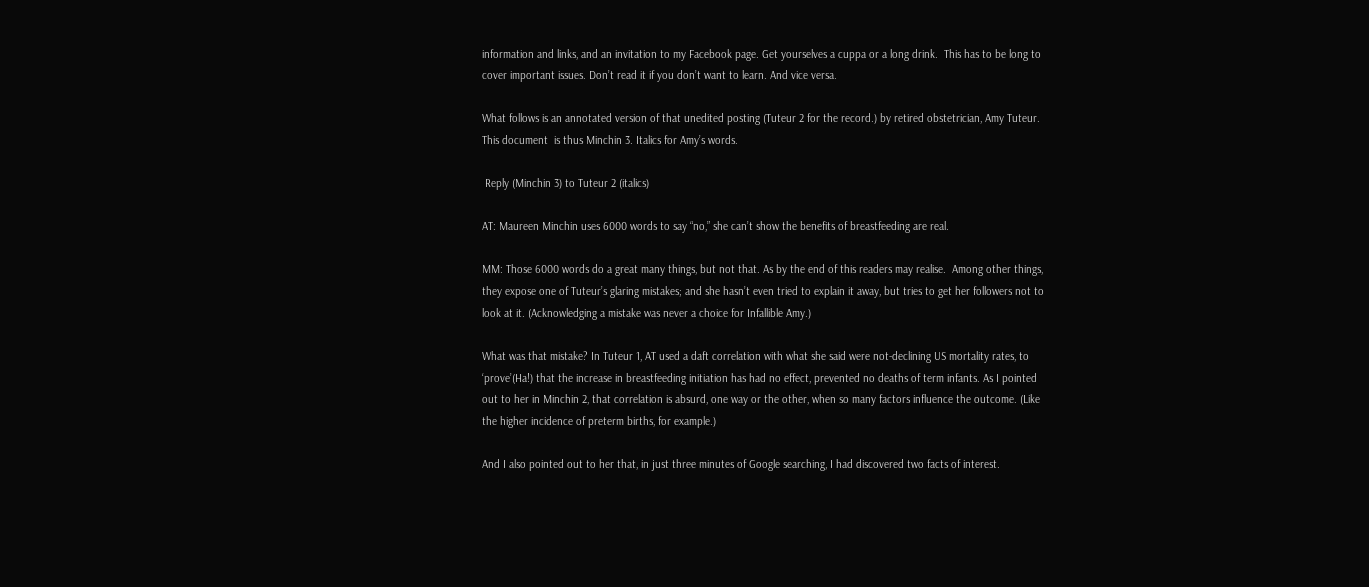information and links, and an invitation to my Facebook page. Get yourselves a cuppa or a long drink.  This has to be long to cover important issues. Don’t read it if you don’t want to learn. And vice versa.

What follows is an annotated version of that unedited posting (Tuteur 2 for the record.) by retired obstetrician, Amy Tuteur. This document  is thus Minchin 3. Italics for Amy’s words.

 Reply (Minchin 3) to Tuteur 2 (italics)

AT: Maureen Minchin uses 6000 words to say “no,” she can’t show the benefits of breastfeeding are real.

MM: Those 6000 words do a great many things, but not that. As by the end of this readers may realise.  Among other things, they expose one of Tuteur’s glaring mistakes; and she hasn’t even tried to explain it away, but tries to get her followers not to look at it. (Acknowledging a mistake was never a choice for Infallible Amy.)

What was that mistake? In Tuteur 1, AT used a daft correlation with what she said were not-declining US mortality rates, to ‘prove’(Ha!) that the increase in breastfeeding initiation has had no effect, prevented no deaths of term infants. As I pointed out to her in Minchin 2, that correlation is absurd, one way or the other, when so many factors influence the outcome. (Like the higher incidence of preterm births, for example.)

And I also pointed out to her that, in just three minutes of Google searching, I had discovered two facts of interest.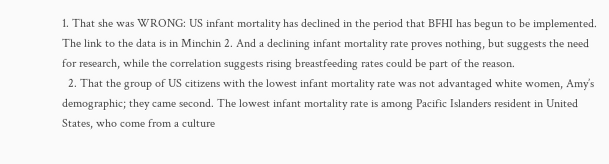1. That she was WRONG: US infant mortality has declined in the period that BFHI has begun to be implemented. The link to the data is in Minchin 2. And a declining infant mortality rate proves nothing, but suggests the need for research, while the correlation suggests rising breastfeeding rates could be part of the reason.
  2. That the group of US citizens with the lowest infant mortality rate was not advantaged white women, Amy’s demographic; they came second. The lowest infant mortality rate is among Pacific Islanders resident in United States, who come from a culture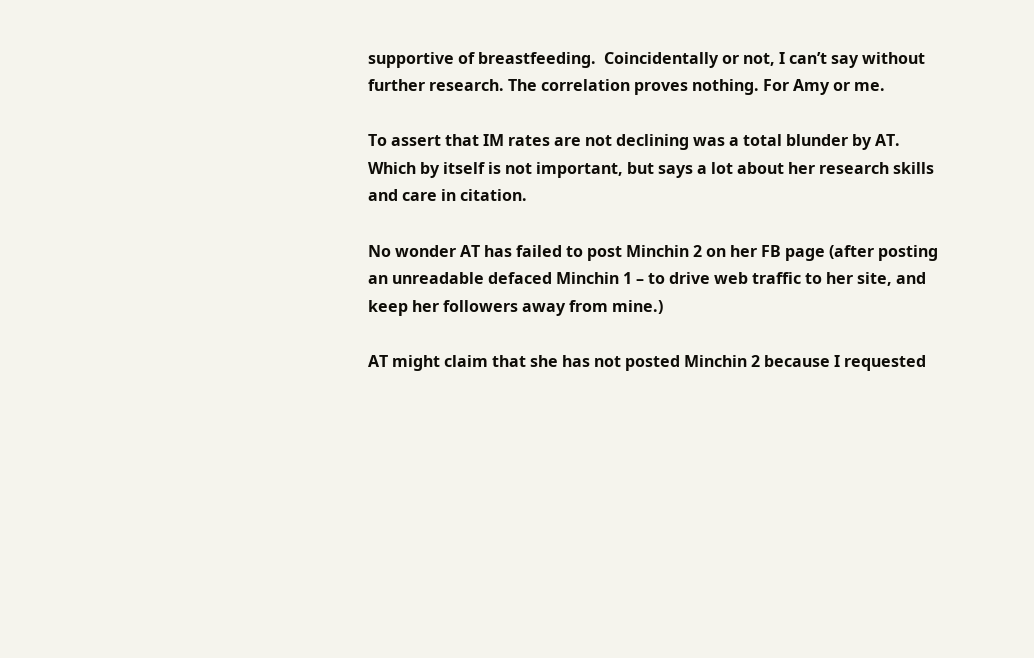supportive of breastfeeding.  Coincidentally or not, I can’t say without further research. The correlation proves nothing. For Amy or me.

To assert that IM rates are not declining was a total blunder by AT. Which by itself is not important, but says a lot about her research skills and care in citation.

No wonder AT has failed to post Minchin 2 on her FB page (after posting an unreadable defaced Minchin 1 – to drive web traffic to her site, and keep her followers away from mine.)

AT might claim that she has not posted Minchin 2 because I requested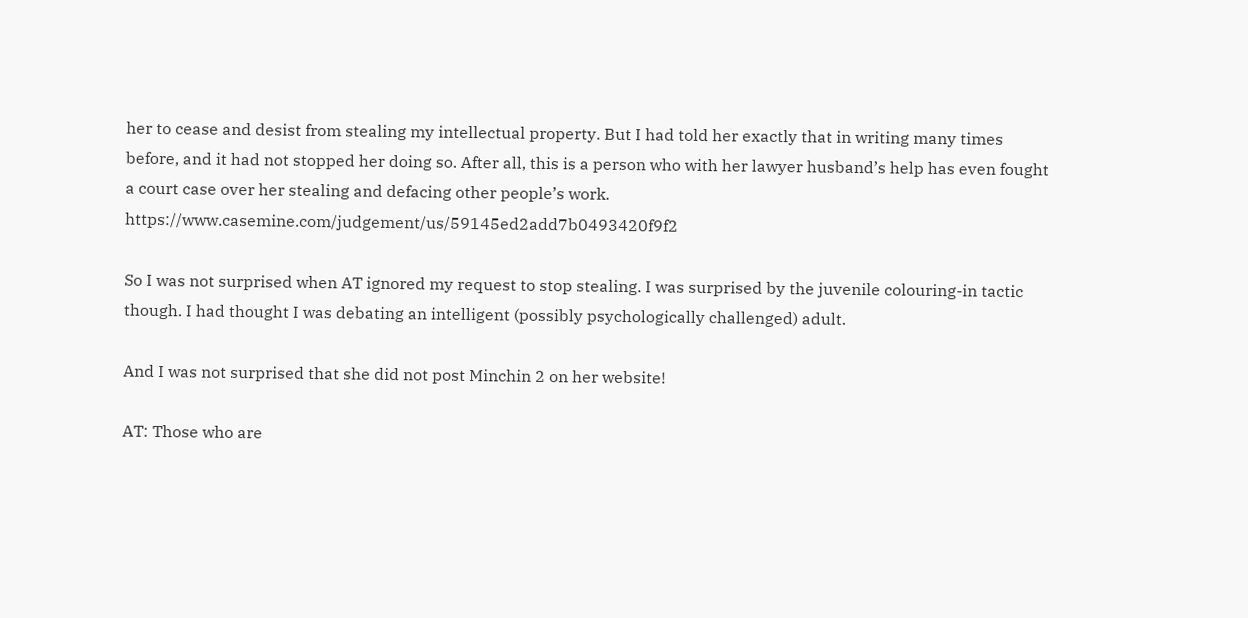her to cease and desist from stealing my intellectual property. But I had told her exactly that in writing many times before, and it had not stopped her doing so. After all, this is a person who with her lawyer husband’s help has even fought a court case over her stealing and defacing other people’s work. https://www.casemine.com/judgement/us/59145ed2add7b0493420f9f2

So I was not surprised when AT ignored my request to stop stealing. I was surprised by the juvenile colouring-in tactic though. I had thought I was debating an intelligent (possibly psychologically challenged) adult.

And I was not surprised that she did not post Minchin 2 on her website!

AT: Those who are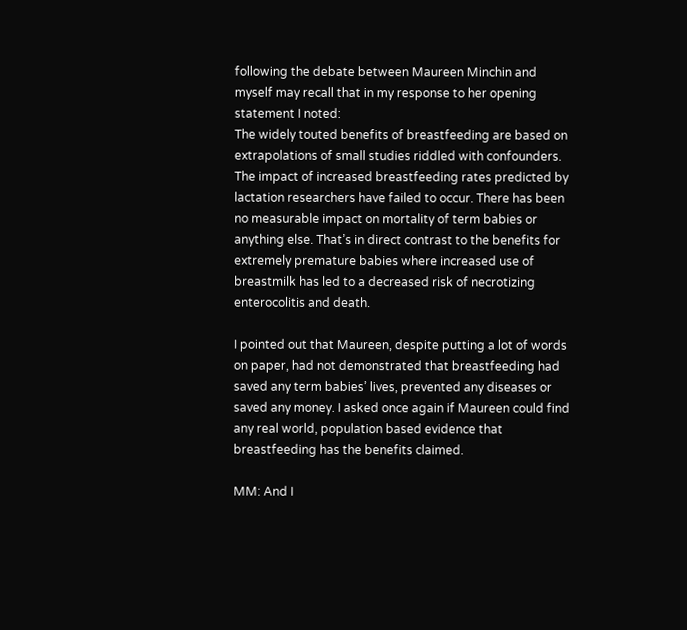following the debate between Maureen Minchin and myself may recall that in my response to her opening statement I noted:
The widely touted benefits of breastfeeding are based on extrapolations of small studies riddled with confounders. The impact of increased breastfeeding rates predicted by lactation researchers have failed to occur. There has been no measurable impact on mortality of term babies or anything else. That’s in direct contrast to the benefits for extremely premature babies where increased use of breastmilk has led to a decreased risk of necrotizing enterocolitis and death.

I pointed out that Maureen, despite putting a lot of words on paper, had not demonstrated that breastfeeding had saved any term babies’ lives, prevented any diseases or saved any money. I asked once again if Maureen could find any real world, population based evidence that breastfeeding has the benefits claimed.

MM: And I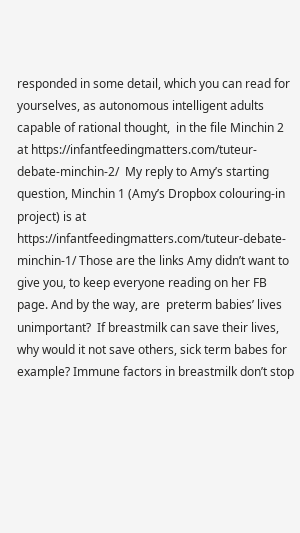responded in some detail, which you can read for yourselves, as autonomous intelligent adults capable of rational thought,  in the file Minchin 2 at https://infantfeedingmatters.com/tuteur-debate-minchin-2/  My reply to Amy’s starting question, Minchin 1 (Amy’s Dropbox colouring-in project) is at https://infantfeedingmatters.com/tuteur-debate-minchin-1/ Those are the links Amy didn’t want to give you, to keep everyone reading on her FB page. And by the way, are  preterm babies’ lives unimportant?  If breastmilk can save their lives, why would it not save others, sick term babes for example? Immune factors in breastmilk don’t stop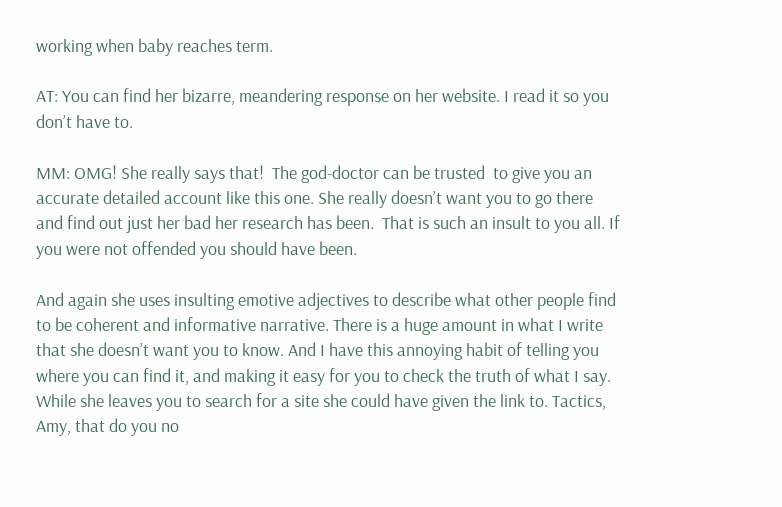working when baby reaches term.

AT: You can find her bizarre, meandering response on her website. I read it so you don’t have to.

MM: OMG! She really says that!  The god-doctor can be trusted  to give you an accurate detailed account like this one. She really doesn’t want you to go there and find out just her bad her research has been.  That is such an insult to you all. If you were not offended you should have been.

And again she uses insulting emotive adjectives to describe what other people find to be coherent and informative narrative. There is a huge amount in what I write that she doesn’t want you to know. And I have this annoying habit of telling you where you can find it, and making it easy for you to check the truth of what I say. While she leaves you to search for a site she could have given the link to. Tactics, Amy, that do you no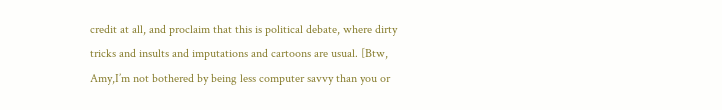credit at all, and proclaim that this is political debate, where dirty tricks and insults and imputations and cartoons are usual. [Btw, Amy,I’m not bothered by being less computer savvy than you or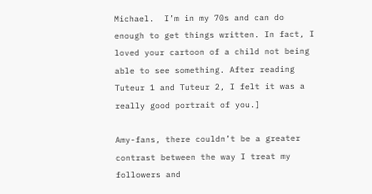Michael.  I’m in my 70s and can do enough to get things written. In fact, I loved your cartoon of a child not being able to see something. After reading Tuteur 1 and Tuteur 2, I felt it was a really good portrait of you.]

Amy-fans, there couldn’t be a greater contrast between the way I treat my followers and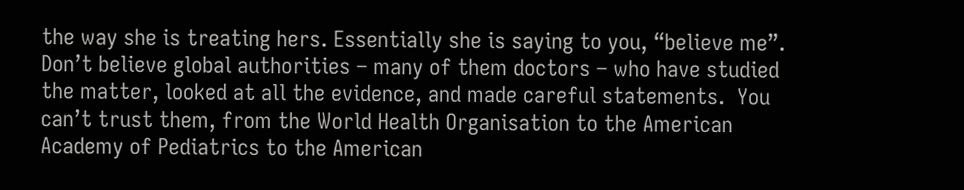the way she is treating hers. Essentially she is saying to you, “believe me”.  Don’t believe global authorities – many of them doctors – who have studied the matter, looked at all the evidence, and made careful statements.  You can’t trust them, from the World Health Organisation to the American Academy of Pediatrics to the American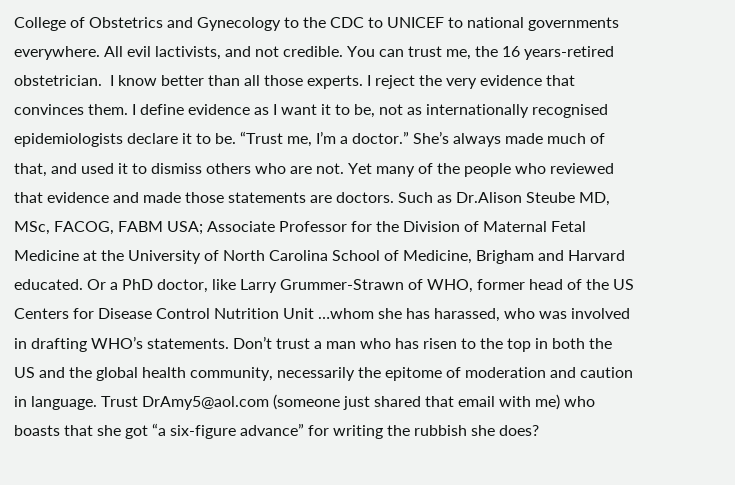College of Obstetrics and Gynecology to the CDC to UNICEF to national governments everywhere. All evil lactivists, and not credible. You can trust me, the 16 years-retired obstetrician.  I know better than all those experts. I reject the very evidence that convinces them. I define evidence as I want it to be, not as internationally recognised epidemiologists declare it to be. “Trust me, I’m a doctor.” She’s always made much of that, and used it to dismiss others who are not. Yet many of the people who reviewed that evidence and made those statements are doctors. Such as Dr.Alison Steube MD, MSc, FACOG, FABM USA; Associate Professor for the Division of Maternal Fetal Medicine at the University of North Carolina School of Medicine, Brigham and Harvard educated. Or a PhD doctor, like Larry Grummer-Strawn of WHO, former head of the US Centers for Disease Control Nutrition Unit …whom she has harassed, who was involved in drafting WHO’s statements. Don’t trust a man who has risen to the top in both the US and the global health community, necessarily the epitome of moderation and caution in language. Trust DrAmy5@aol.com (someone just shared that email with me) who boasts that she got “a six-figure advance” for writing the rubbish she does?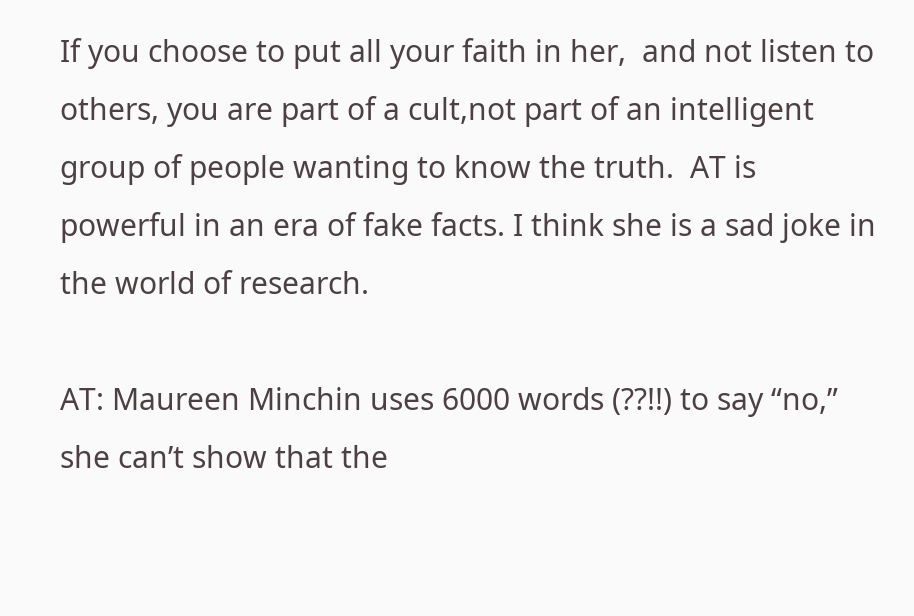If you choose to put all your faith in her,  and not listen to others, you are part of a cult,not part of an intelligent group of people wanting to know the truth.  AT is powerful in an era of fake facts. I think she is a sad joke in the world of research.

AT: Maureen Minchin uses 6000 words (??!!) to say “no,” she can’t show that the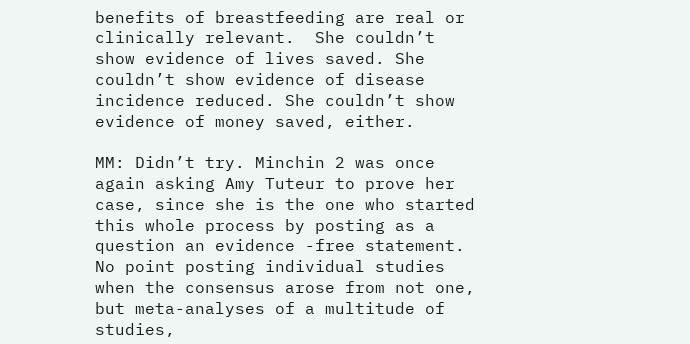benefits of breastfeeding are real or clinically relevant.  She couldn’t show evidence of lives saved. She couldn’t show evidence of disease incidence reduced. She couldn’t show evidence of money saved, either.

MM: Didn’t try. Minchin 2 was once again asking Amy Tuteur to prove her case, since she is the one who started this whole process by posting as a question an evidence -free statement. No point posting individual studies when the consensus arose from not one, but meta-analyses of a multitude of studies,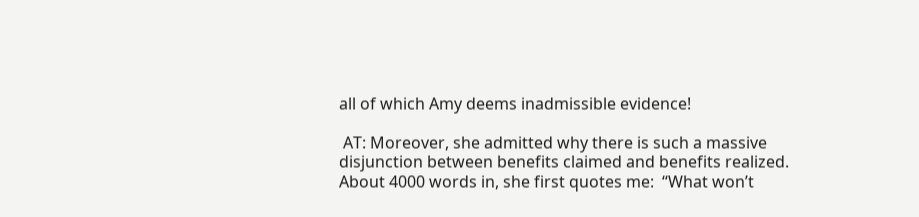all of which Amy deems inadmissible evidence!

 AT: Moreover, she admitted why there is such a massive disjunction between benefits claimed and benefits realized.  About 4000 words in, she first quotes me:  “What won’t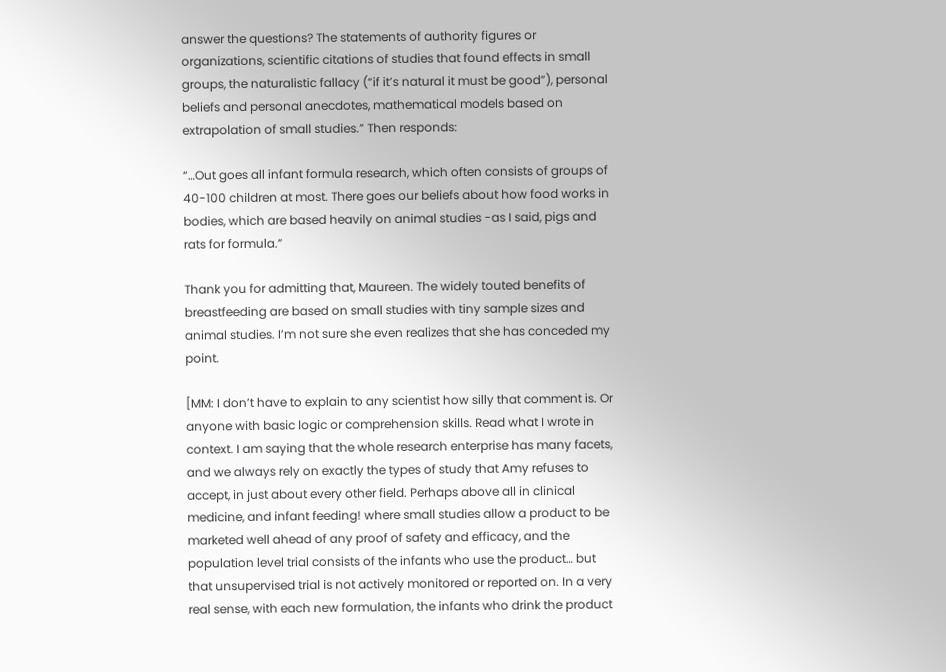answer the questions? The statements of authority figures or organizations, scientific citations of studies that found effects in small groups, the naturalistic fallacy (“if it’s natural it must be good”), personal beliefs and personal anecdotes, mathematical models based on extrapolation of small studies.” Then responds:

“…Out goes all infant formula research, which often consists of groups of 40-100 children at most. There goes our beliefs about how food works in bodies, which are based heavily on animal studies -as I said, pigs and rats for formula.”

Thank you for admitting that, Maureen. The widely touted benefits of breastfeeding are based on small studies with tiny sample sizes and animal studies. I’m not sure she even realizes that she has conceded my point.

[MM: I don’t have to explain to any scientist how silly that comment is. Or anyone with basic logic or comprehension skills. Read what I wrote in context. I am saying that the whole research enterprise has many facets, and we always rely on exactly the types of study that Amy refuses to accept, in just about every other field. Perhaps above all in clinical medicine, and infant feeding! where small studies allow a product to be marketed well ahead of any proof of safety and efficacy, and the population level trial consists of the infants who use the product… but that unsupervised trial is not actively monitored or reported on. In a very real sense, with each new formulation, the infants who drink the product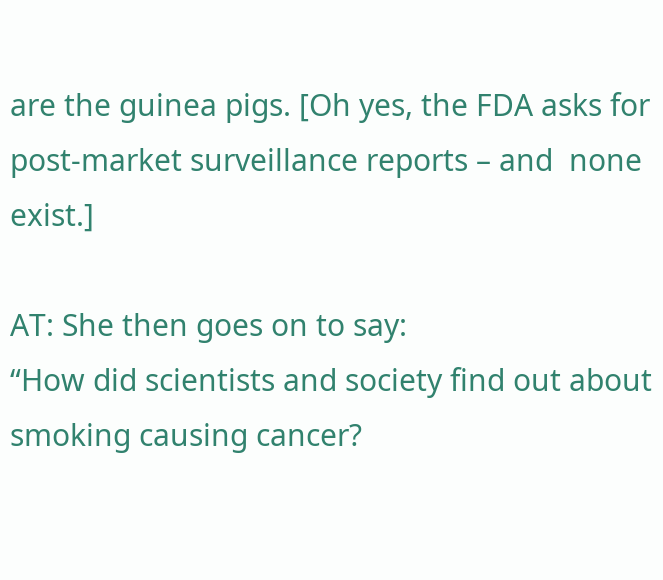are the guinea pigs. [Oh yes, the FDA asks for post-market surveillance reports – and  none exist.]

AT: She then goes on to say:
“How did scientists and society find out about smoking causing cancer?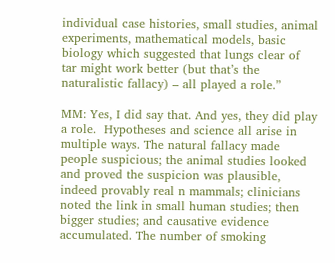individual case histories, small studies, animal experiments, mathematical models, basic biology which suggested that lungs clear of tar might work better (but that’s the naturalistic fallacy) – all played a role.”

MM: Yes, I did say that. And yes, they did play a role.  Hypotheses and science all arise in multiple ways. The natural fallacy made people suspicious; the animal studies looked and proved the suspicion was plausible, indeed provably real n mammals; clinicians noted the link in small human studies; then bigger studies; and causative evidence accumulated. The number of smoking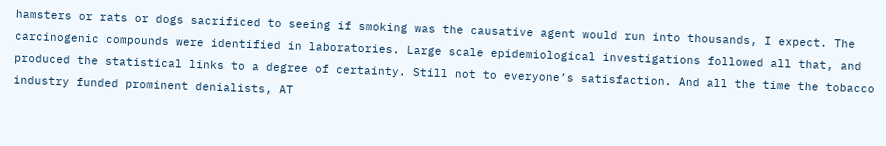hamsters or rats or dogs sacrificed to seeing if smoking was the causative agent would run into thousands, I expect. The carcinogenic compounds were identified in laboratories. Large scale epidemiological investigations followed all that, and produced the statistical links to a degree of certainty. Still not to everyone’s satisfaction. And all the time the tobacco industry funded prominent denialists, AT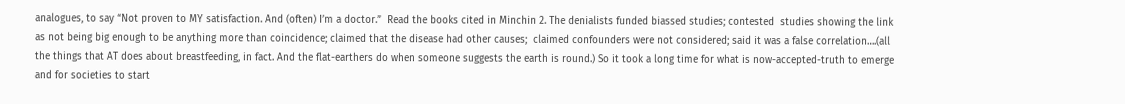analogues, to say “Not proven to MY satisfaction. And (often) I’m a doctor.”  Read the books cited in Minchin 2. The denialists funded biassed studies; contested  studies showing the link as not being big enough to be anything more than coincidence; claimed that the disease had other causes;  claimed confounders were not considered; said it was a false correlation….(all the things that AT does about breastfeeding, in fact. And the flat-earthers do when someone suggests the earth is round.) So it took a long time for what is now-accepted-truth to emerge and for societies to start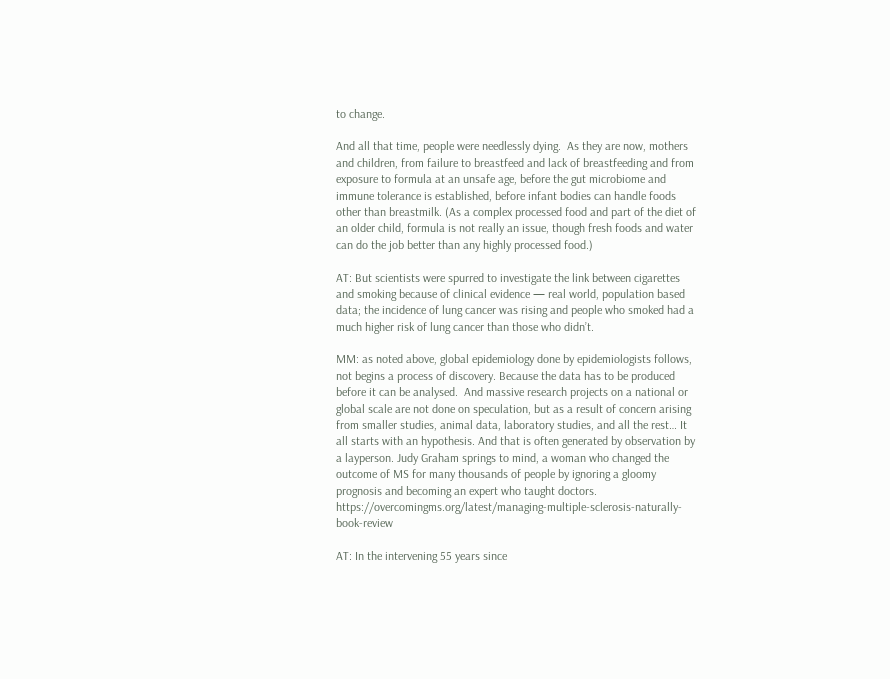to change.

And all that time, people were needlessly dying.  As they are now, mothers and children, from failure to breastfeed and lack of breastfeeding and from exposure to formula at an unsafe age, before the gut microbiome and immune tolerance is established, before infant bodies can handle foods other than breastmilk. (As a complex processed food and part of the diet of an older child, formula is not really an issue, though fresh foods and water can do the job better than any highly processed food.)

AT: But scientists were spurred to investigate the link between cigarettes and smoking because of clinical evidence — real world, population based data; the incidence of lung cancer was rising and people who smoked had a much higher risk of lung cancer than those who didn’t.

MM: as noted above, global epidemiology done by epidemiologists follows, not begins a process of discovery. Because the data has to be produced before it can be analysed.  And massive research projects on a national or global scale are not done on speculation, but as a result of concern arising from smaller studies, animal data, laboratory studies, and all the rest… It all starts with an hypothesis. And that is often generated by observation by a layperson. Judy Graham springs to mind, a woman who changed the outcome of MS for many thousands of people by ignoring a gloomy prognosis and becoming an expert who taught doctors. https://overcomingms.org/latest/managing-multiple-sclerosis-naturally-book-review

AT: In the intervening 55 years since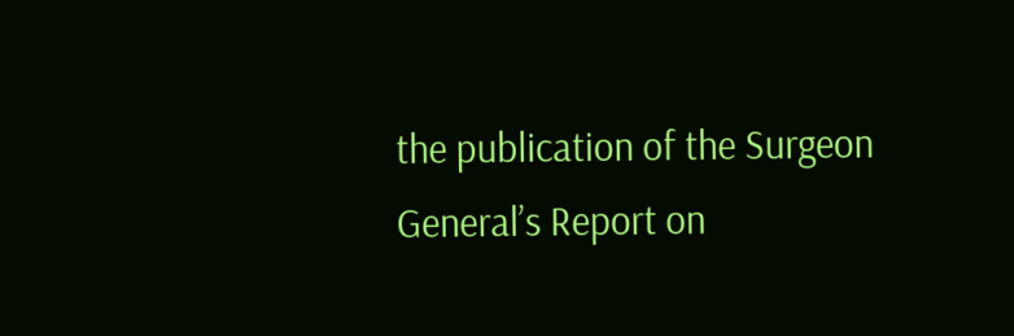the publication of the Surgeon General’s Report on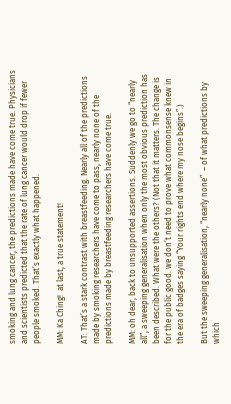smoking and lung cancer, the predictions made have come true. Physicians and scientists predicted that the rate of lung cancer would drop if fewer people smoked. That’s exactly what happened.

MM: Ka Ching!  at last, a true statement!

AT: That’s a stark contrast with breastfeeding. Nearly all of the predictions made by smoking researchers have come to pass, nearly none of the predictions made by breastfeeding researchers have come true.

MM: oh dear, back to unsupported assertions. Suddenly we go to “nearly all”, a sweeping generalisation when only the most obvious prediction has been described. What were the others? (Not that it matters. The change is for the public good. we don’t need to prove what commonsense knew in the era of badges saying “Your rights end where my nose begins”.)

But the sweeping generalisation, “nearly none”  – of what predictions by which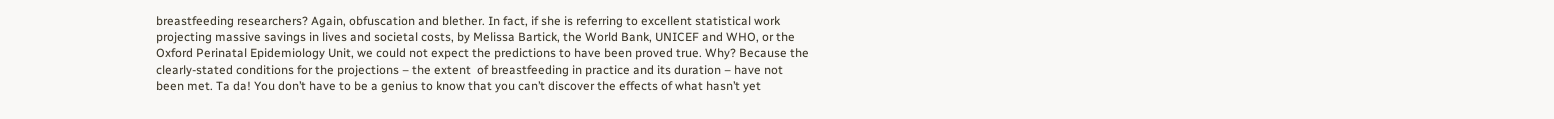breastfeeding researchers? Again, obfuscation and blether. In fact, if she is referring to excellent statistical work projecting massive savings in lives and societal costs, by Melissa Bartick, the World Bank, UNICEF and WHO, or the Oxford Perinatal Epidemiology Unit, we could not expect the predictions to have been proved true. Why? Because the clearly-stated conditions for the projections – the extent  of breastfeeding in practice and its duration – have not been met. Ta da! You don’t have to be a genius to know that you can’t discover the effects of what hasn’t yet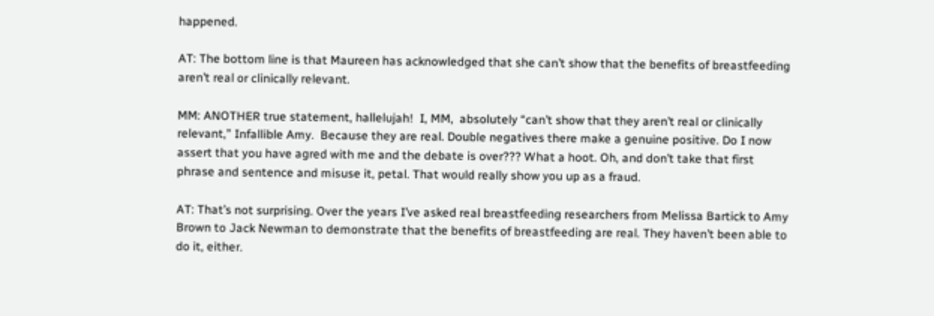happened.

AT: The bottom line is that Maureen has acknowledged that she can’t show that the benefits of breastfeeding aren’t real or clinically relevant.

MM: ANOTHER true statement, hallelujah!  I, MM,  absolutely “can’t show that they aren’t real or clinically relevant,” Infallible Amy.  Because they are real. Double negatives there make a genuine positive. Do I now assert that you have agred with me and the debate is over??? What a hoot. Oh, and don’t take that first phrase and sentence and misuse it, petal. That would really show you up as a fraud.

AT: That’s not surprising. Over the years I’ve asked real breastfeeding researchers from Melissa Bartick to Amy Brown to Jack Newman to demonstrate that the benefits of breastfeeding are real. They haven’t been able to do it, either.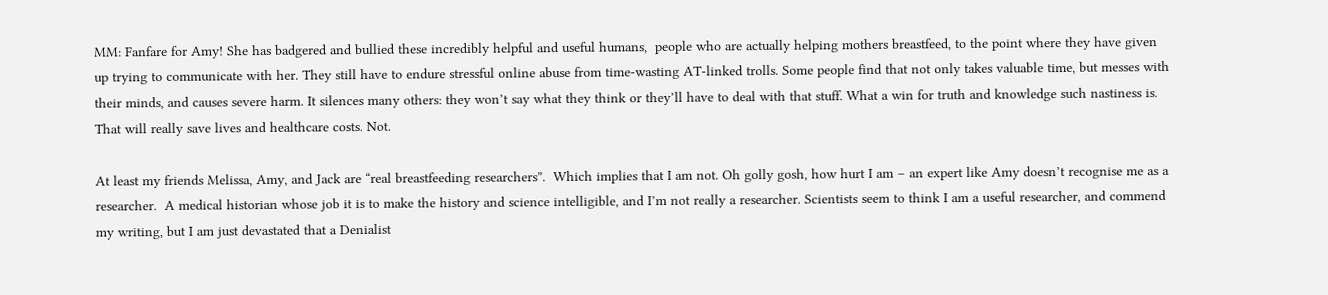MM: Fanfare for Amy! She has badgered and bullied these incredibly helpful and useful humans,  people who are actually helping mothers breastfeed, to the point where they have given up trying to communicate with her. They still have to endure stressful online abuse from time-wasting AT-linked trolls. Some people find that not only takes valuable time, but messes with their minds, and causes severe harm. It silences many others: they won’t say what they think or they’ll have to deal with that stuff. What a win for truth and knowledge such nastiness is. That will really save lives and healthcare costs. Not.

At least my friends Melissa, Amy, and Jack are “real breastfeeding researchers”.  Which implies that I am not. Oh golly gosh, how hurt I am – an expert like Amy doesn’t recognise me as a researcher.  A medical historian whose job it is to make the history and science intelligible, and I’m not really a researcher. Scientists seem to think I am a useful researcher, and commend my writing, but I am just devastated that a Denialist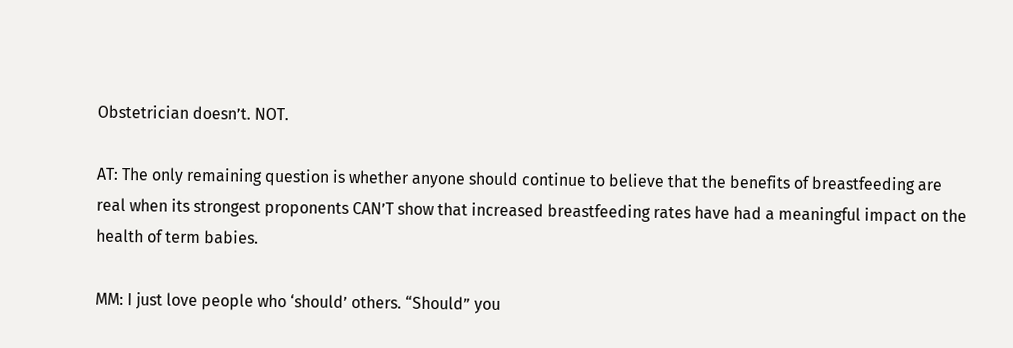Obstetrician doesn’t. NOT.

AT: The only remaining question is whether anyone should continue to believe that the benefits of breastfeeding are real when its strongest proponents CAN’T show that increased breastfeeding rates have had a meaningful impact on the health of term babies.

MM: I just love people who ‘should’ others. “Should” you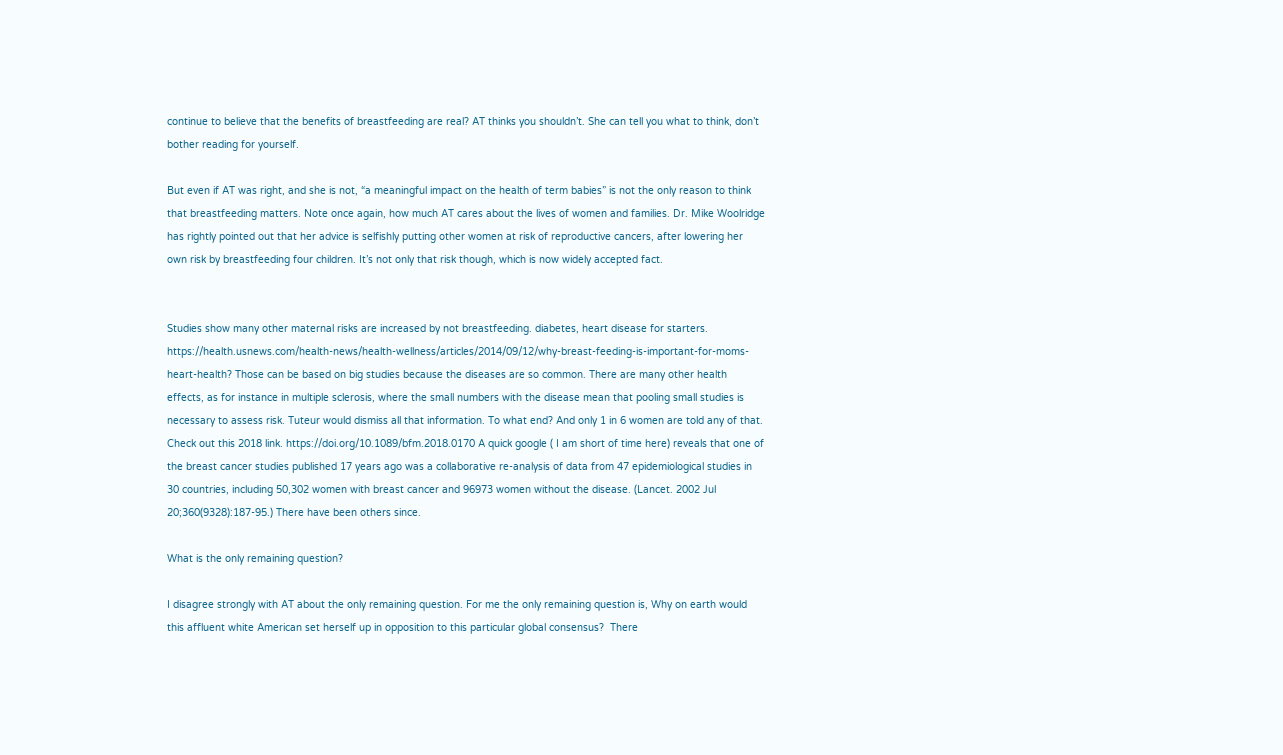continue to believe that the benefits of breastfeeding are real? AT thinks you shouldn’t. She can tell you what to think, don’t bother reading for yourself.

But even if AT was right, and she is not, “a meaningful impact on the health of term babies” is not the only reason to think that breastfeeding matters. Note once again, how much AT cares about the lives of women and families. Dr. Mike Woolridge has rightly pointed out that her advice is selfishly putting other women at risk of reproductive cancers, after lowering her own risk by breastfeeding four children. It’s not only that risk though, which is now widely accepted fact.


Studies show many other maternal risks are increased by not breastfeeding. diabetes, heart disease for starters. https://health.usnews.com/health-news/health-wellness/articles/2014/09/12/why-breast-feeding-is-important-for-moms-heart-health? Those can be based on big studies because the diseases are so common. There are many other health effects, as for instance in multiple sclerosis, where the small numbers with the disease mean that pooling small studies is necessary to assess risk. Tuteur would dismiss all that information. To what end? And only 1 in 6 women are told any of that. Check out this 2018 link. https://doi.org/10.1089/bfm.2018.0170 A quick google ( I am short of time here) reveals that one of the breast cancer studies published 17 years ago was a collaborative re-analysis of data from 47 epidemiological studies in 30 countries, including 50,302 women with breast cancer and 96973 women without the disease. (Lancet. 2002 Jul 20;360(9328):187-95.) There have been others since.

What is the only remaining question?

I disagree strongly with AT about the only remaining question. For me the only remaining question is, Why on earth would this affluent white American set herself up in opposition to this particular global consensus?  There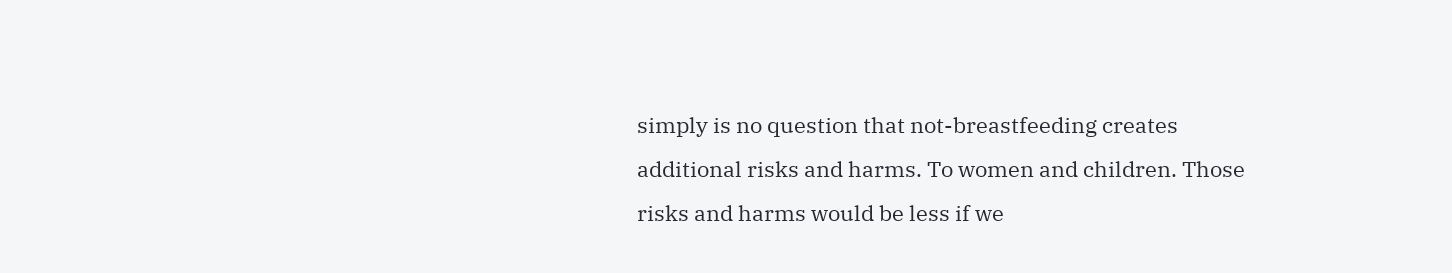simply is no question that not-breastfeeding creates additional risks and harms. To women and children. Those risks and harms would be less if we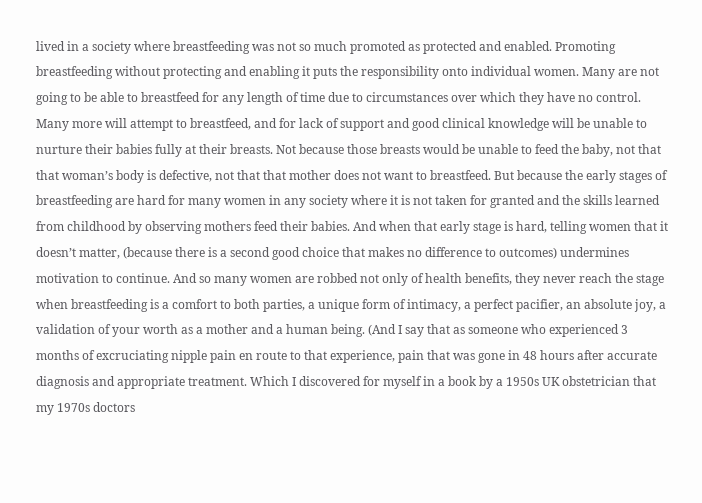lived in a society where breastfeeding was not so much promoted as protected and enabled. Promoting breastfeeding without protecting and enabling it puts the responsibility onto individual women. Many are not going to be able to breastfeed for any length of time due to circumstances over which they have no control. Many more will attempt to breastfeed, and for lack of support and good clinical knowledge will be unable to nurture their babies fully at their breasts. Not because those breasts would be unable to feed the baby, not that that woman’s body is defective, not that that mother does not want to breastfeed. But because the early stages of breastfeeding are hard for many women in any society where it is not taken for granted and the skills learned from childhood by observing mothers feed their babies. And when that early stage is hard, telling women that it doesn’t matter, (because there is a second good choice that makes no difference to outcomes) undermines motivation to continue. And so many women are robbed not only of health benefits, they never reach the stage when breastfeeding is a comfort to both parties, a unique form of intimacy, a perfect pacifier, an absolute joy, a validation of your worth as a mother and a human being. (And I say that as someone who experienced 3 months of excruciating nipple pain en route to that experience, pain that was gone in 48 hours after accurate diagnosis and appropriate treatment. Which I discovered for myself in a book by a 1950s UK obstetrician that my 1970s doctors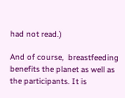had not read.)

And of course,  breastfeeding benefits the planet as well as the participants. It is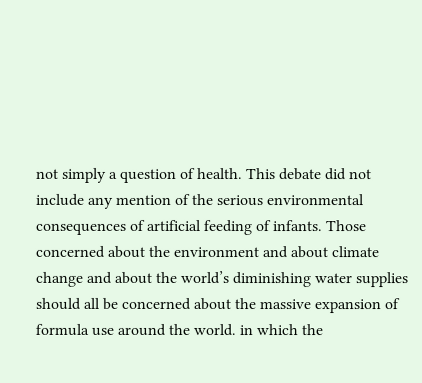not simply a question of health. This debate did not include any mention of the serious environmental consequences of artificial feeding of infants. Those concerned about the environment and about climate change and about the world’s diminishing water supplies should all be concerned about the massive expansion of formula use around the world. in which the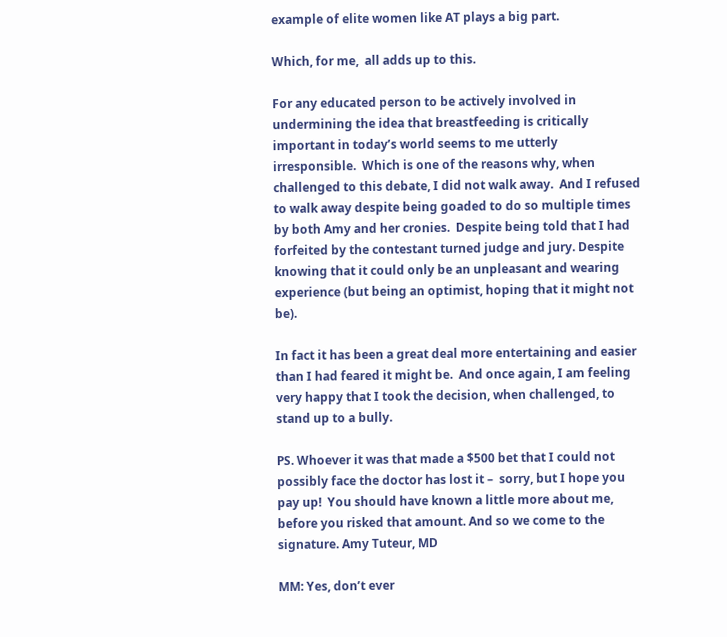example of elite women like AT plays a big part.

Which, for me,  all adds up to this.

For any educated person to be actively involved in undermining the idea that breastfeeding is critically important in today’s world seems to me utterly irresponsible.  Which is one of the reasons why, when challenged to this debate, I did not walk away.  And I refused to walk away despite being goaded to do so multiple times by both Amy and her cronies.  Despite being told that I had forfeited by the contestant turned judge and jury. Despite knowing that it could only be an unpleasant and wearing experience (but being an optimist, hoping that it might not be).

In fact it has been a great deal more entertaining and easier than I had feared it might be.  And once again, I am feeling very happy that I took the decision, when challenged, to stand up to a bully.

PS. Whoever it was that made a $500 bet that I could not possibly face the doctor has lost it –  sorry, but I hope you pay up!  You should have known a little more about me,  before you risked that amount. And so we come to the signature. Amy Tuteur, MD

MM: Yes, don’t ever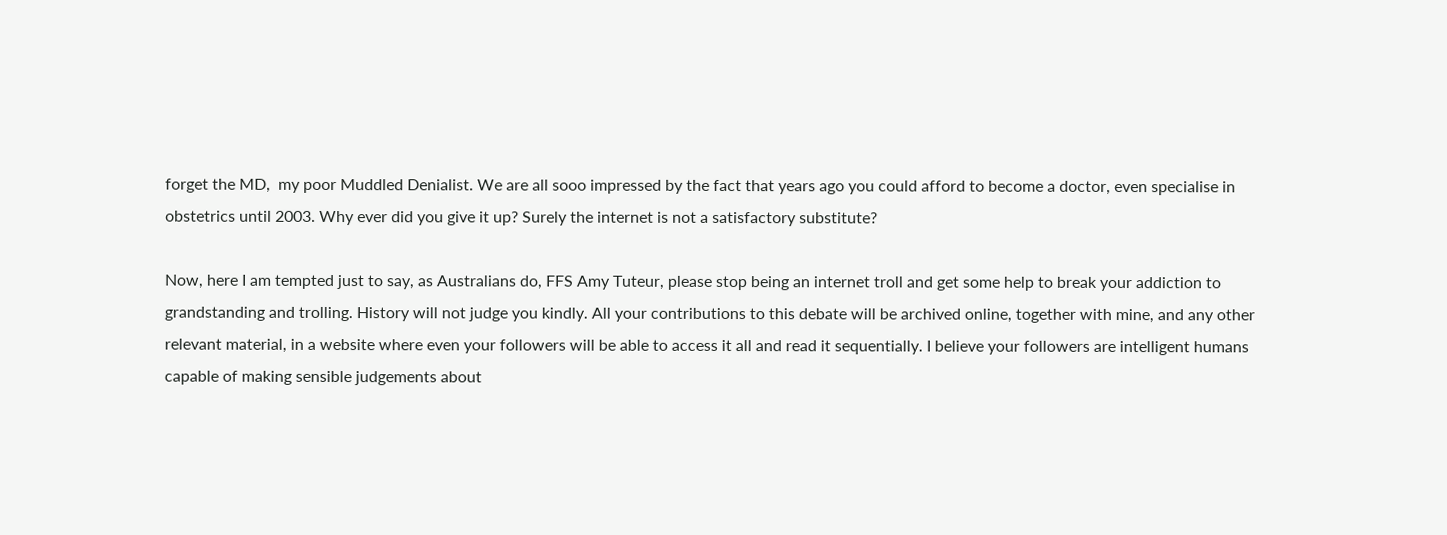forget the MD,  my poor Muddled Denialist. We are all sooo impressed by the fact that years ago you could afford to become a doctor, even specialise in obstetrics until 2003. Why ever did you give it up? Surely the internet is not a satisfactory substitute?

Now, here I am tempted just to say, as Australians do, FFS Amy Tuteur, please stop being an internet troll and get some help to break your addiction to grandstanding and trolling. History will not judge you kindly. All your contributions to this debate will be archived online, together with mine, and any other relevant material, in a website where even your followers will be able to access it all and read it sequentially. I believe your followers are intelligent humans capable of making sensible judgements about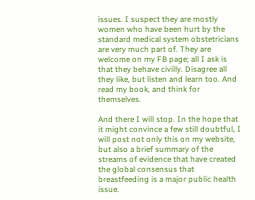issues. I suspect they are mostly women who have been hurt by the standard medical system obstetricians are very much part of. They are welcome on my FB page; all I ask is that they behave civilly. Disagree all they like, but listen and learn too. And read my book, and think for themselves.

And there I will stop. In the hope that it might convince a few still doubtful, I will post not only this on my website, but also a brief summary of the streams of evidence that have created the global consensus that breastfeeding is a major public health issue.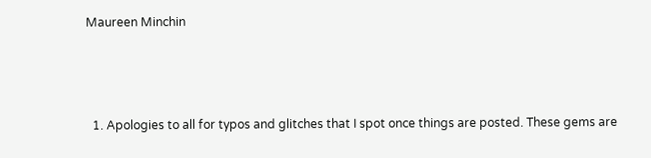Maureen Minchin



  1. Apologies to all for typos and glitches that I spot once things are posted. These gems are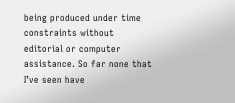being produced under time constraints without editorial or computer assistance. So far none that I’ve seen have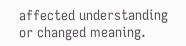affected understanding or changed meaning.